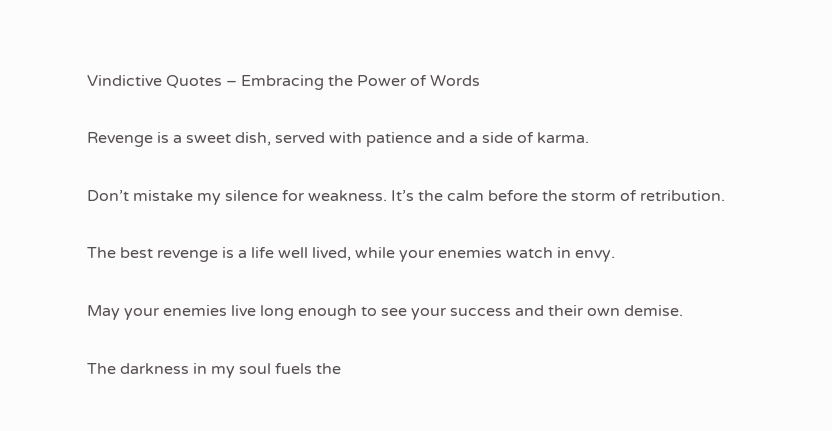Vindictive Quotes – Embracing the Power of Words

Revenge is a sweet dish, served with patience and a side of karma.

Don’t mistake my silence for weakness. It’s the calm before the storm of retribution.

The best revenge is a life well lived, while your enemies watch in envy.

May your enemies live long enough to see your success and their own demise.

The darkness in my soul fuels the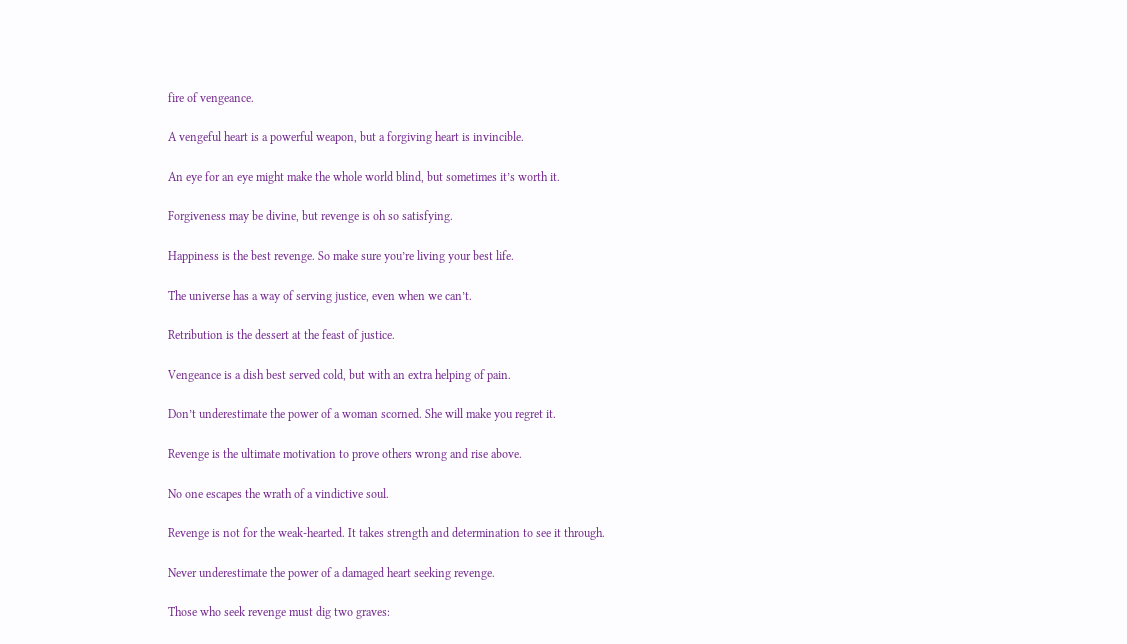fire of vengeance.

A vengeful heart is a powerful weapon, but a forgiving heart is invincible.

An eye for an eye might make the whole world blind, but sometimes it’s worth it.

Forgiveness may be divine, but revenge is oh so satisfying.

Happiness is the best revenge. So make sure you’re living your best life.

The universe has a way of serving justice, even when we can’t.

Retribution is the dessert at the feast of justice.

Vengeance is a dish best served cold, but with an extra helping of pain.

Don’t underestimate the power of a woman scorned. She will make you regret it.

Revenge is the ultimate motivation to prove others wrong and rise above.

No one escapes the wrath of a vindictive soul.

Revenge is not for the weak-hearted. It takes strength and determination to see it through.

Never underestimate the power of a damaged heart seeking revenge.

Those who seek revenge must dig two graves: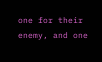one for their enemy, and one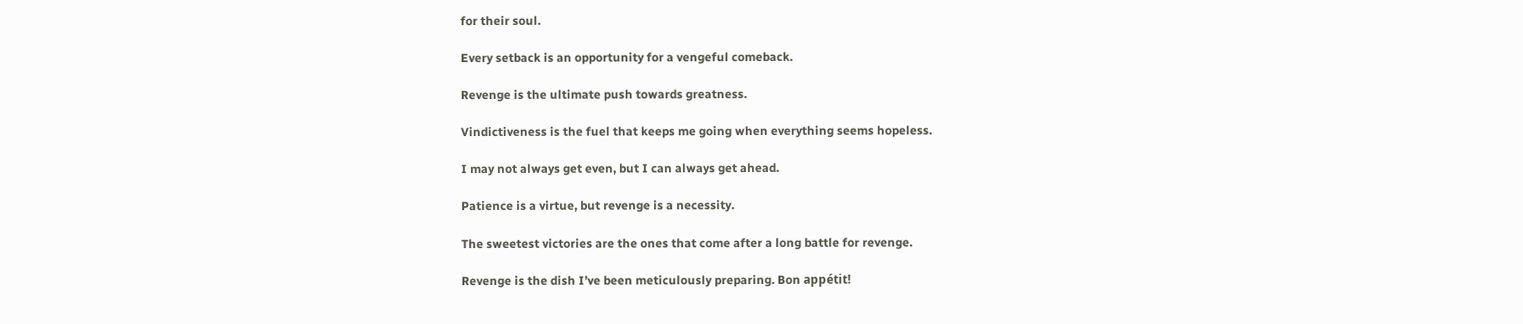for their soul.

Every setback is an opportunity for a vengeful comeback.

Revenge is the ultimate push towards greatness.

Vindictiveness is the fuel that keeps me going when everything seems hopeless.

I may not always get even, but I can always get ahead.

Patience is a virtue, but revenge is a necessity.

The sweetest victories are the ones that come after a long battle for revenge.

Revenge is the dish I’ve been meticulously preparing. Bon appétit!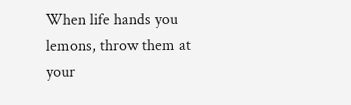When life hands you lemons, throw them at your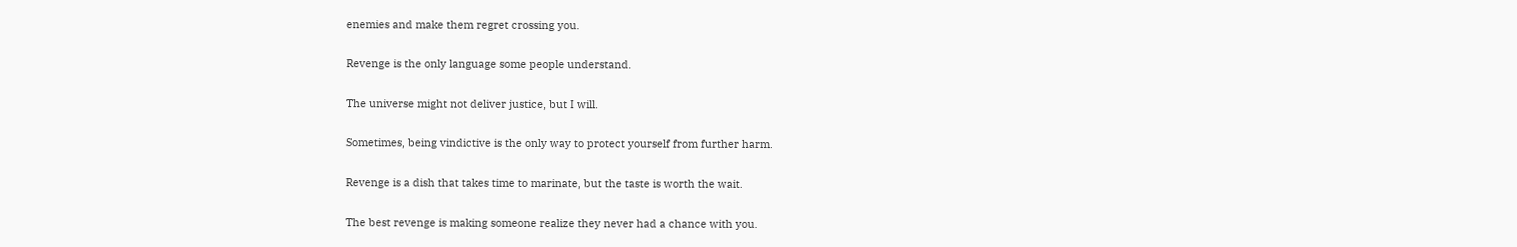enemies and make them regret crossing you.

Revenge is the only language some people understand.

The universe might not deliver justice, but I will.

Sometimes, being vindictive is the only way to protect yourself from further harm.

Revenge is a dish that takes time to marinate, but the taste is worth the wait.

The best revenge is making someone realize they never had a chance with you.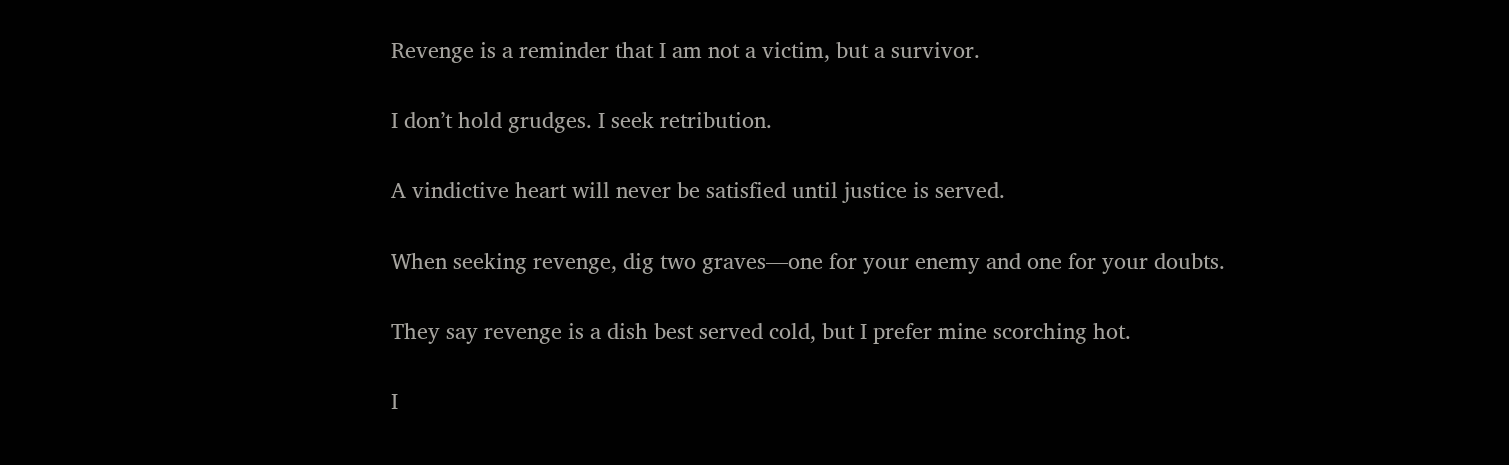Revenge is a reminder that I am not a victim, but a survivor.

I don’t hold grudges. I seek retribution.

A vindictive heart will never be satisfied until justice is served.

When seeking revenge, dig two graves—one for your enemy and one for your doubts.

They say revenge is a dish best served cold, but I prefer mine scorching hot.

I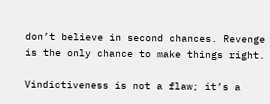don’t believe in second chances. Revenge is the only chance to make things right.

Vindictiveness is not a flaw; it’s a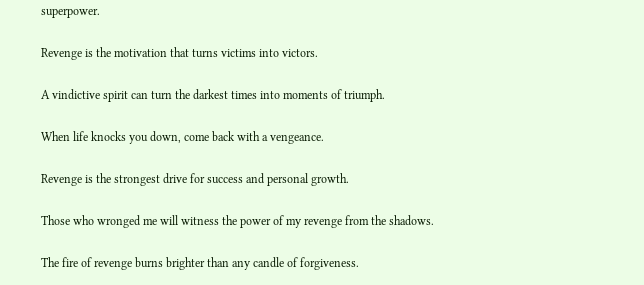superpower.

Revenge is the motivation that turns victims into victors.

A vindictive spirit can turn the darkest times into moments of triumph.

When life knocks you down, come back with a vengeance.

Revenge is the strongest drive for success and personal growth.

Those who wronged me will witness the power of my revenge from the shadows.

The fire of revenge burns brighter than any candle of forgiveness.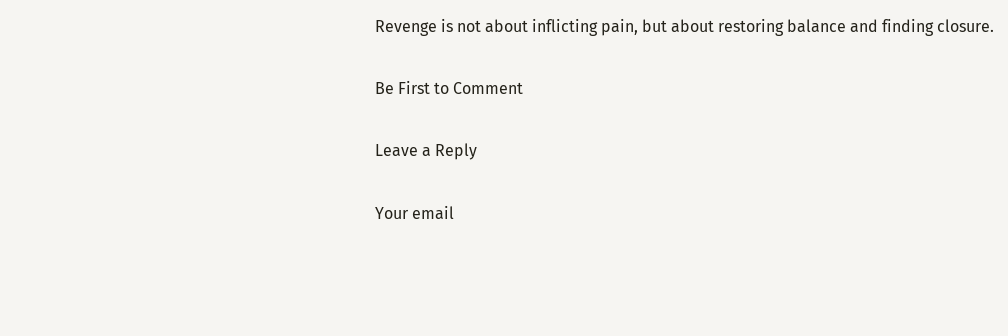Revenge is not about inflicting pain, but about restoring balance and finding closure.

Be First to Comment

Leave a Reply

Your email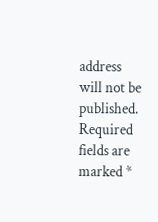address will not be published. Required fields are marked *